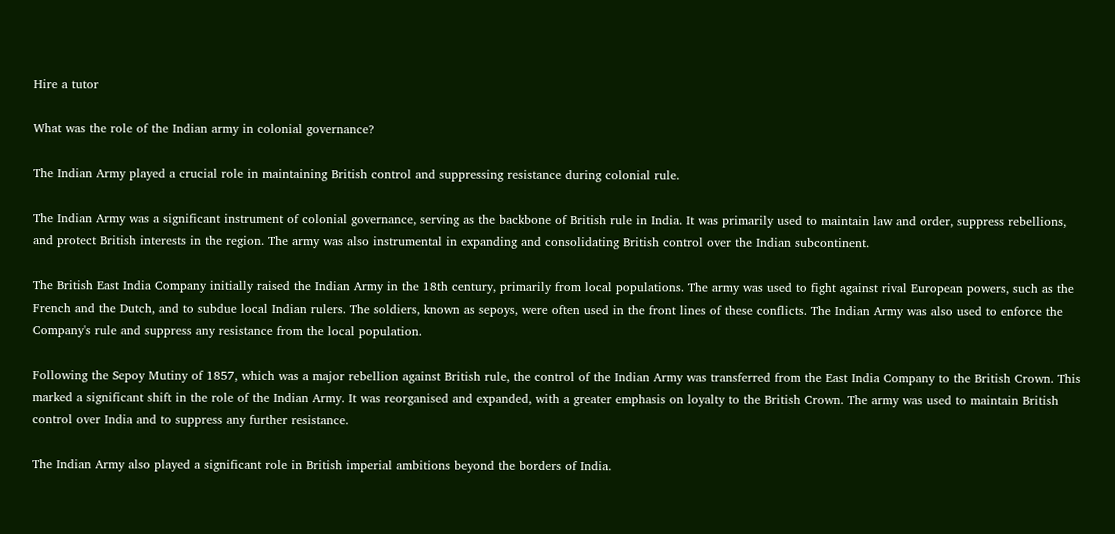Hire a tutor

What was the role of the Indian army in colonial governance?

The Indian Army played a crucial role in maintaining British control and suppressing resistance during colonial rule.

The Indian Army was a significant instrument of colonial governance, serving as the backbone of British rule in India. It was primarily used to maintain law and order, suppress rebellions, and protect British interests in the region. The army was also instrumental in expanding and consolidating British control over the Indian subcontinent.

The British East India Company initially raised the Indian Army in the 18th century, primarily from local populations. The army was used to fight against rival European powers, such as the French and the Dutch, and to subdue local Indian rulers. The soldiers, known as sepoys, were often used in the front lines of these conflicts. The Indian Army was also used to enforce the Company's rule and suppress any resistance from the local population.

Following the Sepoy Mutiny of 1857, which was a major rebellion against British rule, the control of the Indian Army was transferred from the East India Company to the British Crown. This marked a significant shift in the role of the Indian Army. It was reorganised and expanded, with a greater emphasis on loyalty to the British Crown. The army was used to maintain British control over India and to suppress any further resistance.

The Indian Army also played a significant role in British imperial ambitions beyond the borders of India.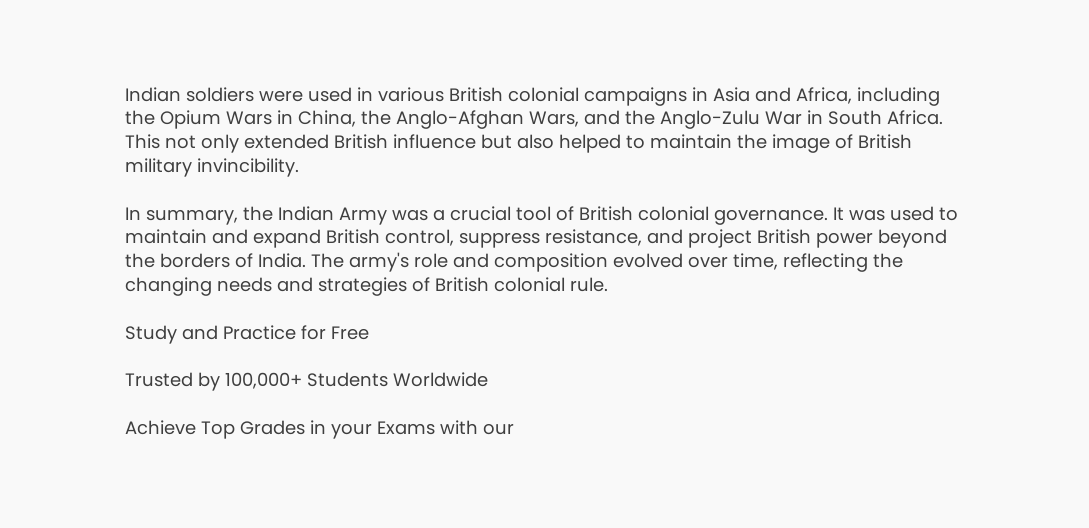Indian soldiers were used in various British colonial campaigns in Asia and Africa, including the Opium Wars in China, the Anglo-Afghan Wars, and the Anglo-Zulu War in South Africa. This not only extended British influence but also helped to maintain the image of British military invincibility.

In summary, the Indian Army was a crucial tool of British colonial governance. It was used to maintain and expand British control, suppress resistance, and project British power beyond the borders of India. The army's role and composition evolved over time, reflecting the changing needs and strategies of British colonial rule.

Study and Practice for Free

Trusted by 100,000+ Students Worldwide

Achieve Top Grades in your Exams with our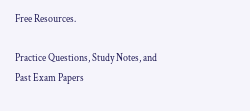Free Resources.

Practice Questions, Study Notes, and Past Exam Papers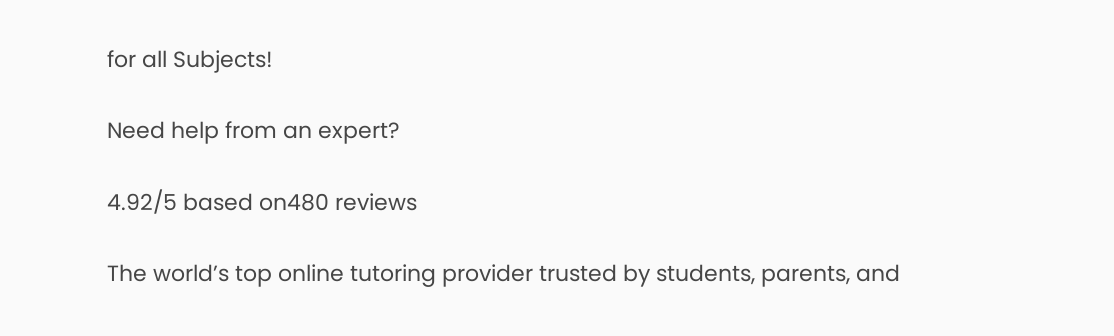for all Subjects!

Need help from an expert?

4.92/5 based on480 reviews

The world’s top online tutoring provider trusted by students, parents, and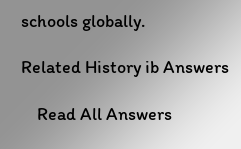schools globally.

Related History ib Answers

    Read All Answers